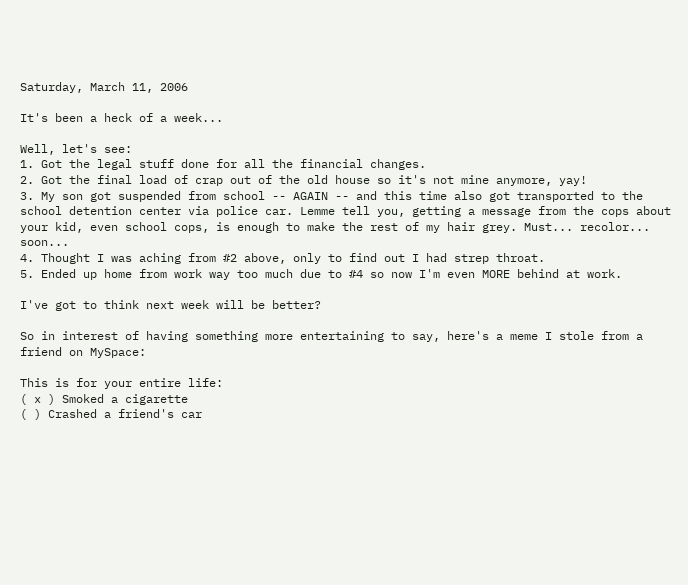Saturday, March 11, 2006

It's been a heck of a week...

Well, let's see:
1. Got the legal stuff done for all the financial changes.
2. Got the final load of crap out of the old house so it's not mine anymore, yay!
3. My son got suspended from school -- AGAIN -- and this time also got transported to the school detention center via police car. Lemme tell you, getting a message from the cops about your kid, even school cops, is enough to make the rest of my hair grey. Must... recolor... soon...
4. Thought I was aching from #2 above, only to find out I had strep throat.
5. Ended up home from work way too much due to #4 so now I'm even MORE behind at work.

I've got to think next week will be better?

So in interest of having something more entertaining to say, here's a meme I stole from a friend on MySpace:

This is for your entire life:
( x ) Smoked a cigarette
( ) Crashed a friend's car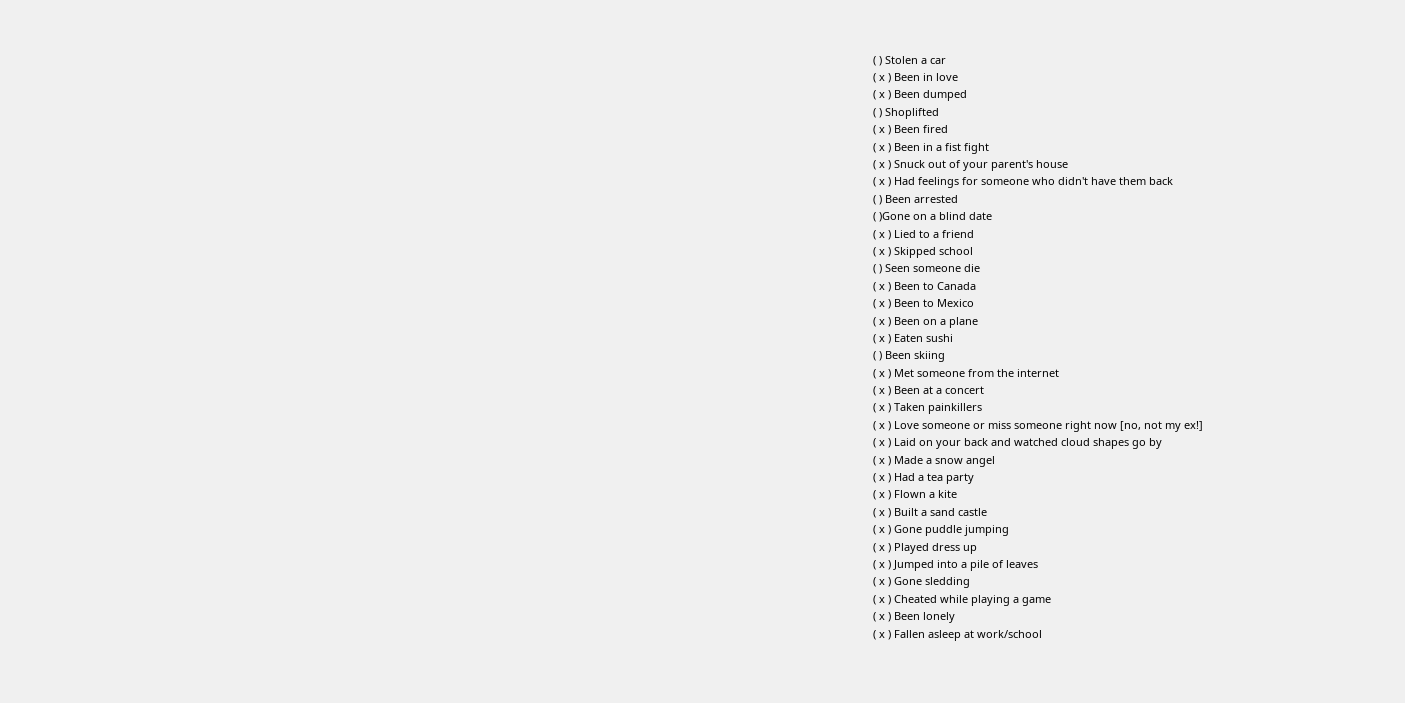( ) Stolen a car
( x ) Been in love
( x ) Been dumped
( ) Shoplifted
( x ) Been fired
( x ) Been in a fist fight
( x ) Snuck out of your parent's house
( x ) Had feelings for someone who didn't have them back
( ) Been arrested
( )Gone on a blind date
( x ) Lied to a friend
( x ) Skipped school
( ) Seen someone die
( x ) Been to Canada
( x ) Been to Mexico
( x ) Been on a plane
( x ) Eaten sushi
( ) Been skiing
( x ) Met someone from the internet
( x ) Been at a concert
( x ) Taken painkillers
( x ) Love someone or miss someone right now [no, not my ex!]
( x ) Laid on your back and watched cloud shapes go by
( x ) Made a snow angel
( x ) Had a tea party
( x ) Flown a kite
( x ) Built a sand castle
( x ) Gone puddle jumping
( x ) Played dress up
( x ) Jumped into a pile of leaves
( x ) Gone sledding
( x ) Cheated while playing a game
( x ) Been lonely
( x ) Fallen asleep at work/school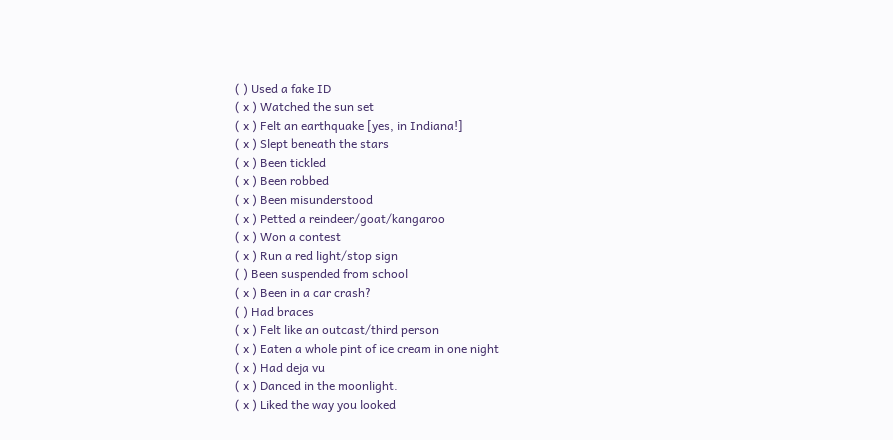( ) Used a fake ID
( x ) Watched the sun set
( x ) Felt an earthquake [yes, in Indiana!]
( x ) Slept beneath the stars
( x ) Been tickled
( x ) Been robbed
( x ) Been misunderstood
( x ) Petted a reindeer/goat/kangaroo
( x ) Won a contest
( x ) Run a red light/stop sign
( ) Been suspended from school
( x ) Been in a car crash?
( ) Had braces
( x ) Felt like an outcast/third person
( x ) Eaten a whole pint of ice cream in one night
( x ) Had deja vu
( x ) Danced in the moonlight.
( x ) Liked the way you looked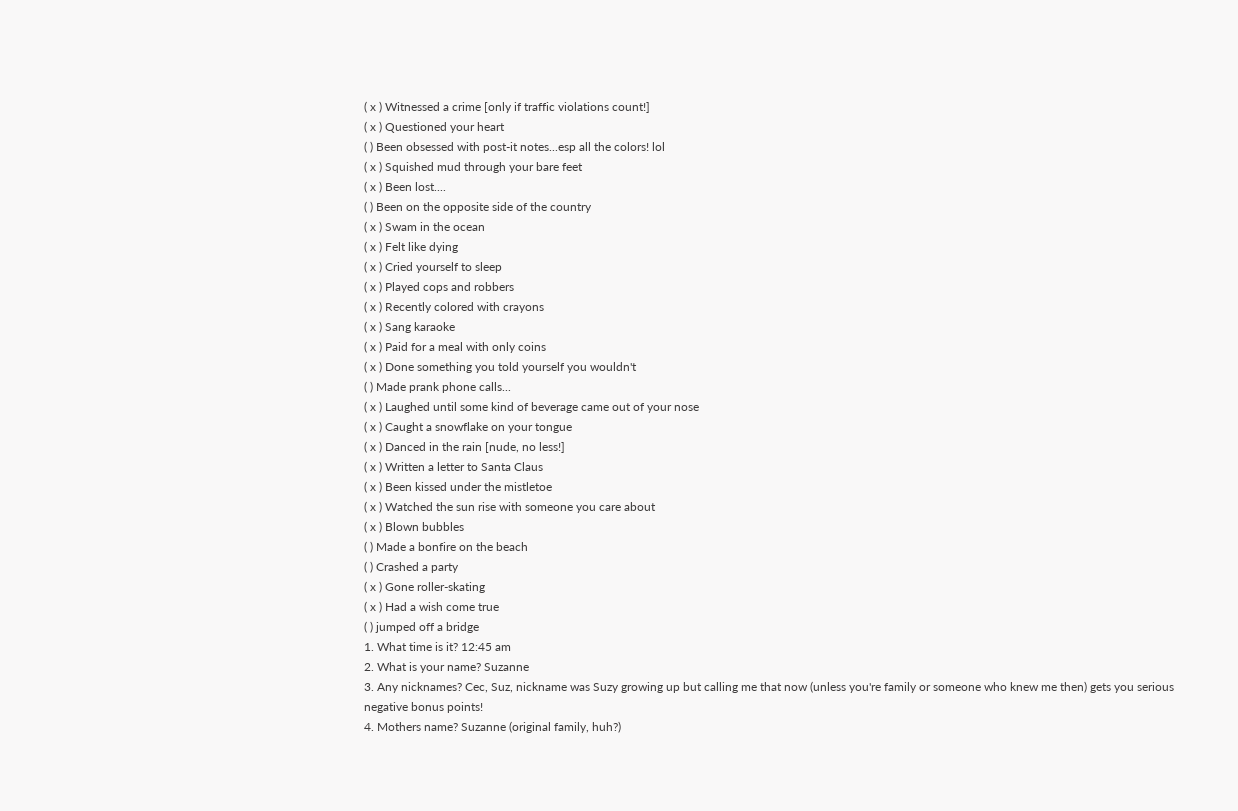( x ) Witnessed a crime [only if traffic violations count!]
( x ) Questioned your heart
( ) Been obsessed with post-it notes...esp all the colors! lol
( x ) Squished mud through your bare feet
( x ) Been lost....
( ) Been on the opposite side of the country
( x ) Swam in the ocean
( x ) Felt like dying
( x ) Cried yourself to sleep
( x ) Played cops and robbers
( x ) Recently colored with crayons
( x ) Sang karaoke
( x ) Paid for a meal with only coins
( x ) Done something you told yourself you wouldn't
( ) Made prank phone calls...
( x ) Laughed until some kind of beverage came out of your nose
( x ) Caught a snowflake on your tongue
( x ) Danced in the rain [nude, no less!]
( x ) Written a letter to Santa Claus
( x ) Been kissed under the mistletoe
( x ) Watched the sun rise with someone you care about
( x ) Blown bubbles
( ) Made a bonfire on the beach
( ) Crashed a party
( x ) Gone roller-skating
( x ) Had a wish come true
( ) jumped off a bridge
1. What time is it? 12:45 am
2. What is your name? Suzanne
3. Any nicknames? Cec, Suz, nickname was Suzy growing up but calling me that now (unless you're family or someone who knew me then) gets you serious negative bonus points!
4. Mothers name? Suzanne (original family, huh?)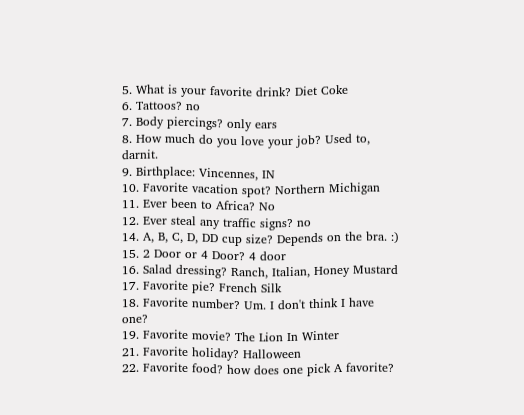5. What is your favorite drink? Diet Coke
6. Tattoos? no
7. Body piercings? only ears
8. How much do you love your job? Used to, darnit.
9. Birthplace: Vincennes, IN
10. Favorite vacation spot? Northern Michigan
11. Ever been to Africa? No
12. Ever steal any traffic signs? no
14. A, B, C, D, DD cup size? Depends on the bra. :)
15. 2 Door or 4 Door? 4 door
16. Salad dressing? Ranch, Italian, Honey Mustard
17. Favorite pie? French Silk
18. Favorite number? Um. I don't think I have one?
19. Favorite movie? The Lion In Winter
21. Favorite holiday? Halloween
22. Favorite food? how does one pick A favorite?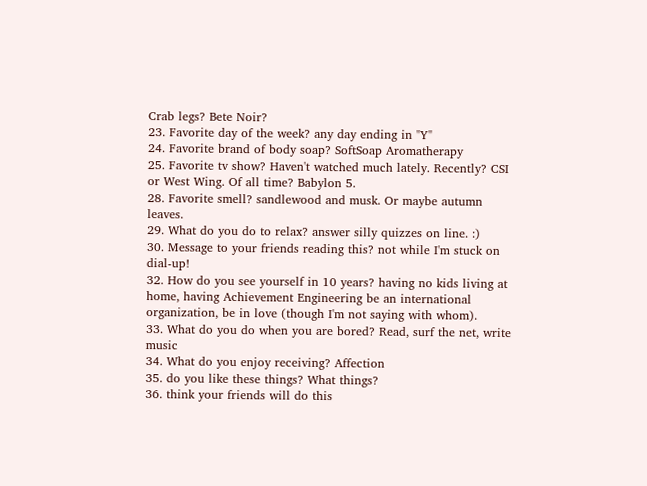Crab legs? Bete Noir?
23. Favorite day of the week? any day ending in "Y"
24. Favorite brand of body soap? SoftSoap Aromatherapy
25. Favorite tv show? Haven't watched much lately. Recently? CSI or West Wing. Of all time? Babylon 5.
28. Favorite smell? sandlewood and musk. Or maybe autumn leaves.
29. What do you do to relax? answer silly quizzes on line. :)
30. Message to your friends reading this? not while I'm stuck on dial-up!
32. How do you see yourself in 10 years? having no kids living at home, having Achievement Engineering be an international organization, be in love (though I'm not saying with whom).
33. What do you do when you are bored? Read, surf the net, write music
34. What do you enjoy receiving? Affection
35. do you like these things? What things?
36. think your friends will do this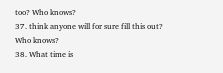too? Who knows?
37. think anyone will for sure fill this out? Who knows?
38. What time is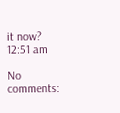it now? 12:51 am

No comments: